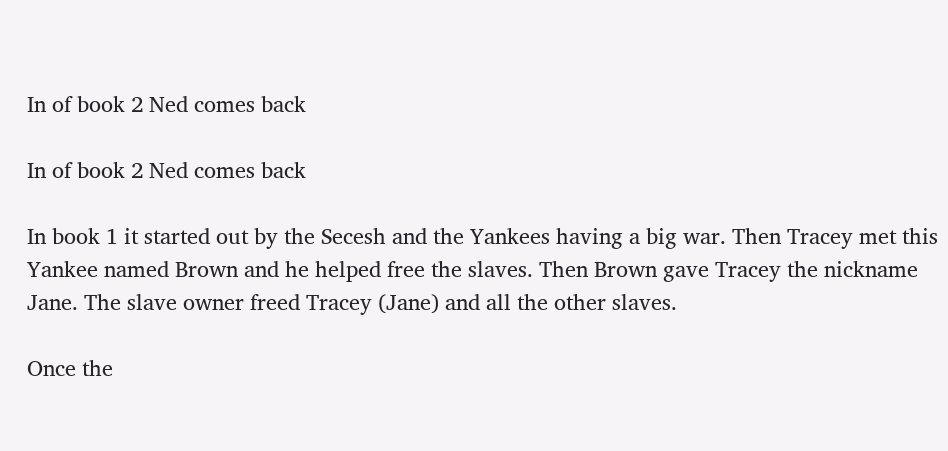In of book 2 Ned comes back

In of book 2 Ned comes back

In book 1 it started out by the Secesh and the Yankees having a big war. Then Tracey met this Yankee named Brown and he helped free the slaves. Then Brown gave Tracey the nickname Jane. The slave owner freed Tracey (Jane) and all the other slaves.

Once the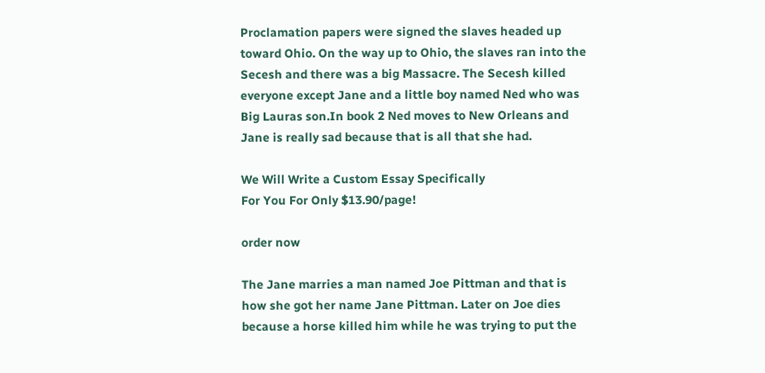Proclamation papers were signed the slaves headed up toward Ohio. On the way up to Ohio, the slaves ran into the Secesh and there was a big Massacre. The Secesh killed everyone except Jane and a little boy named Ned who was Big Lauras son.In book 2 Ned moves to New Orleans and Jane is really sad because that is all that she had.

We Will Write a Custom Essay Specifically
For You For Only $13.90/page!

order now

The Jane marries a man named Joe Pittman and that is how she got her name Jane Pittman. Later on Joe dies because a horse killed him while he was trying to put the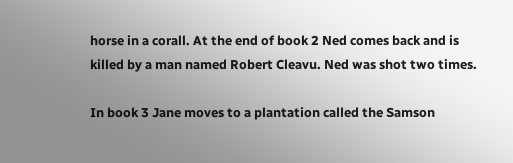horse in a corall. At the end of book 2 Ned comes back and is killed by a man named Robert Cleavu. Ned was shot two times.

In book 3 Jane moves to a plantation called the Samson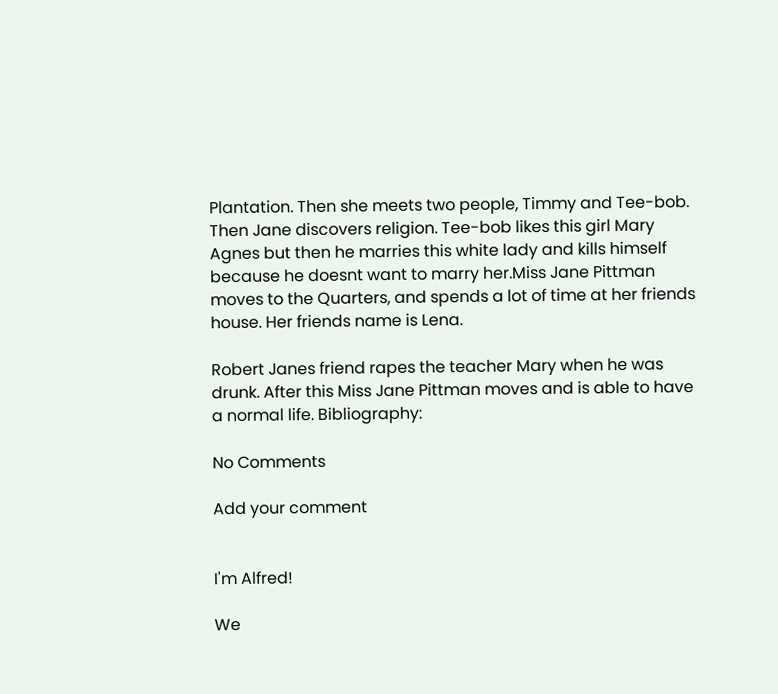Plantation. Then she meets two people, Timmy and Tee-bob. Then Jane discovers religion. Tee-bob likes this girl Mary Agnes but then he marries this white lady and kills himself because he doesnt want to marry her.Miss Jane Pittman moves to the Quarters, and spends a lot of time at her friends house. Her friends name is Lena.

Robert Janes friend rapes the teacher Mary when he was drunk. After this Miss Jane Pittman moves and is able to have a normal life. Bibliography:

No Comments

Add your comment


I'm Alfred!

We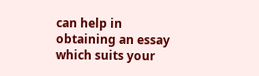can help in obtaining an essay which suits your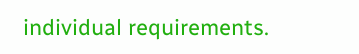individual requirements.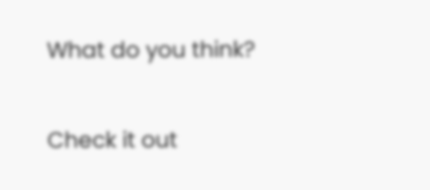What do you think?

Check it out